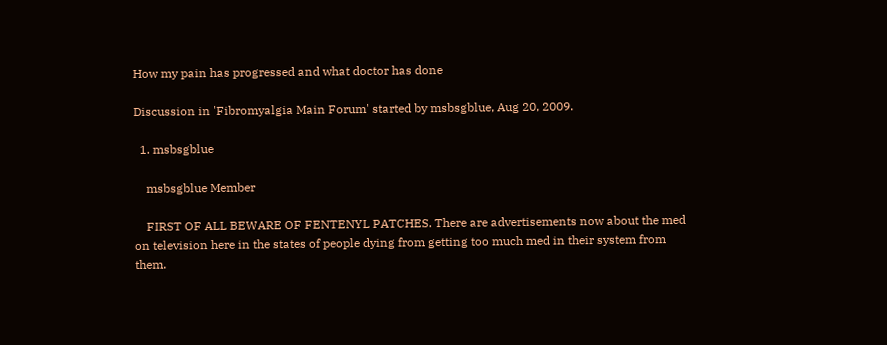How my pain has progressed and what doctor has done

Discussion in 'Fibromyalgia Main Forum' started by msbsgblue, Aug 20, 2009.

  1. msbsgblue

    msbsgblue Member

    FIRST OF ALL BEWARE OF FENTENYL PATCHES. There are advertisements now about the med on television here in the states of people dying from getting too much med in their system from them.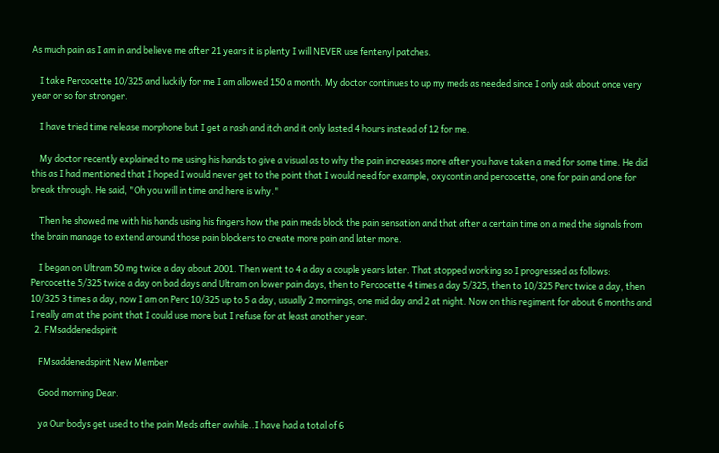As much pain as I am in and believe me after 21 years it is plenty I will NEVER use fentenyl patches.

    I take Percocette 10/325 and luckily for me I am allowed 150 a month. My doctor continues to up my meds as needed since I only ask about once very year or so for stronger.

    I have tried time release morphone but I get a rash and itch and it only lasted 4 hours instead of 12 for me.

    My doctor recently explained to me using his hands to give a visual as to why the pain increases more after you have taken a med for some time. He did this as I had mentioned that I hoped I would never get to the point that I would need for example, oxycontin and percocette, one for pain and one for break through. He said, "Oh you will in time and here is why."

    Then he showed me with his hands using his fingers how the pain meds block the pain sensation and that after a certain time on a med the signals from the brain manage to extend around those pain blockers to create more pain and later more.

    I began on Ultram 50 mg twice a day about 2001. Then went to 4 a day a couple years later. That stopped working so I progressed as follows: Percocette 5/325 twice a day on bad days and Ultram on lower pain days, then to Percocette 4 times a day 5/325, then to 10/325 Perc twice a day, then 10/325 3 times a day, now I am on Perc 10/325 up to 5 a day, usually 2 mornings, one mid day and 2 at night. Now on this regiment for about 6 months and I really am at the point that I could use more but I refuse for at least another year.
  2. FMsaddenedspirit

    FMsaddenedspirit New Member

    Good morning Dear.

    ya Our bodys get used to the pain Meds after awhile..I have had a total of 6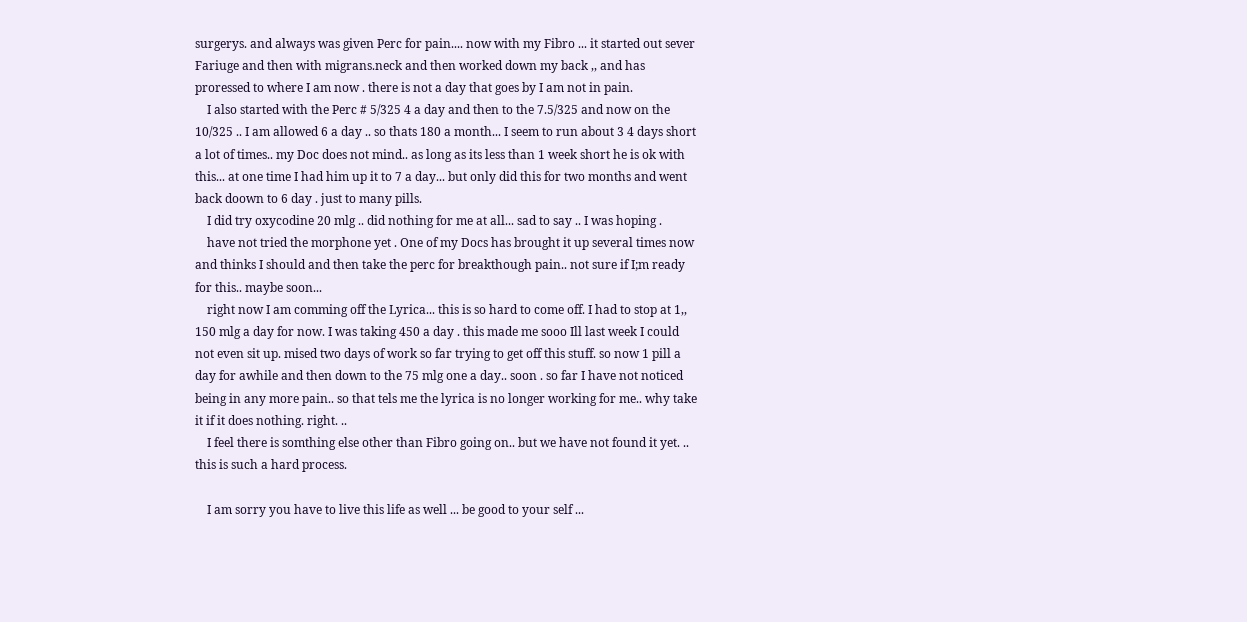surgerys. and always was given Perc for pain.... now with my Fibro ... it started out sever Fariuge and then with migrans.neck and then worked down my back ,, and has proressed to where I am now . there is not a day that goes by I am not in pain.
    I also started with the Perc # 5/325 4 a day and then to the 7.5/325 and now on the 10/325 .. I am allowed 6 a day .. so thats 180 a month... I seem to run about 3 4 days short a lot of times.. my Doc does not mind.. as long as its less than 1 week short he is ok with this... at one time I had him up it to 7 a day... but only did this for two months and went back doown to 6 day . just to many pills.
    I did try oxycodine 20 mlg .. did nothing for me at all... sad to say .. I was hoping .
    have not tried the morphone yet . One of my Docs has brought it up several times now and thinks I should and then take the perc for breakthough pain.. not sure if I;m ready for this.. maybe soon...
    right now I am comming off the Lyrica... this is so hard to come off. I had to stop at 1,, 150 mlg a day for now. I was taking 450 a day . this made me sooo Ill last week I could not even sit up. mised two days of work so far trying to get off this stuff. so now 1 pill a day for awhile and then down to the 75 mlg one a day.. soon . so far I have not noticed being in any more pain.. so that tels me the lyrica is no longer working for me.. why take it if it does nothing. right. ..
    I feel there is somthing else other than Fibro going on.. but we have not found it yet. .. this is such a hard process.

    I am sorry you have to live this life as well ... be good to your self ...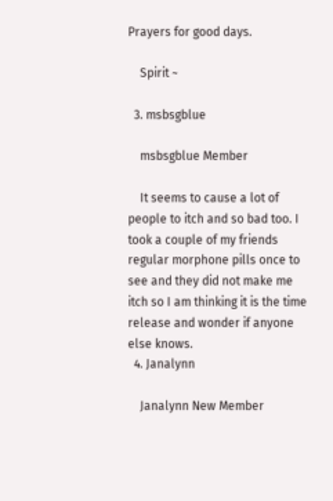Prayers for good days.

    Spirit ~

  3. msbsgblue

    msbsgblue Member

    It seems to cause a lot of people to itch and so bad too. I took a couple of my friends regular morphone pills once to see and they did not make me itch so I am thinking it is the time release and wonder if anyone else knows.
  4. Janalynn

    Janalynn New Member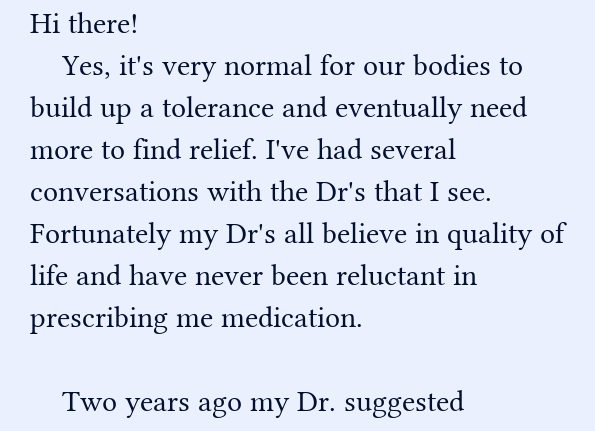Hi there!
    Yes, it's very normal for our bodies to build up a tolerance and eventually need more to find relief. I've had several conversations with the Dr's that I see. Fortunately my Dr's all believe in quality of life and have never been reluctant in prescribing me medication.

    Two years ago my Dr. suggested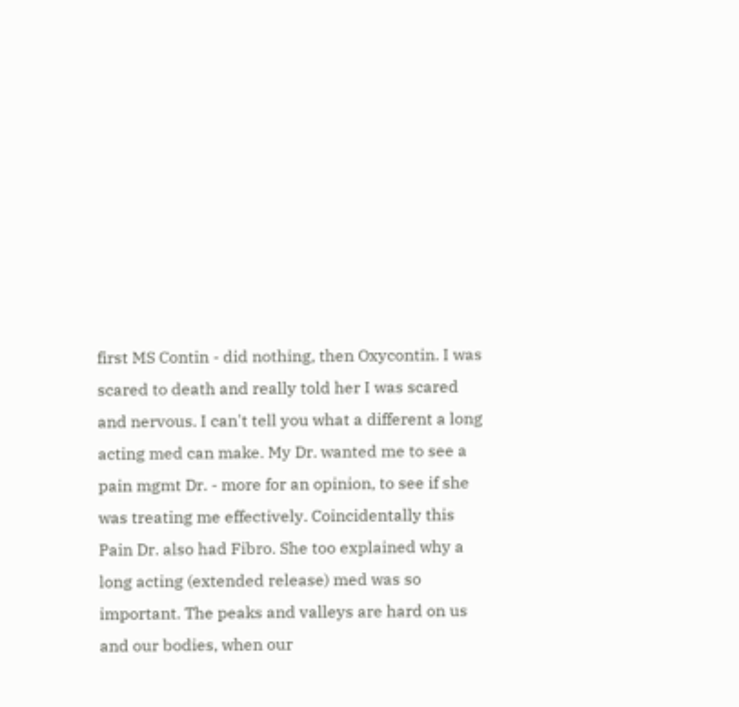first MS Contin - did nothing, then Oxycontin. I was scared to death and really told her I was scared and nervous. I can't tell you what a different a long acting med can make. My Dr. wanted me to see a pain mgmt Dr. - more for an opinion, to see if she was treating me effectively. Coincidentally this Pain Dr. also had Fibro. She too explained why a long acting (extended release) med was so important. The peaks and valleys are hard on us and our bodies, when our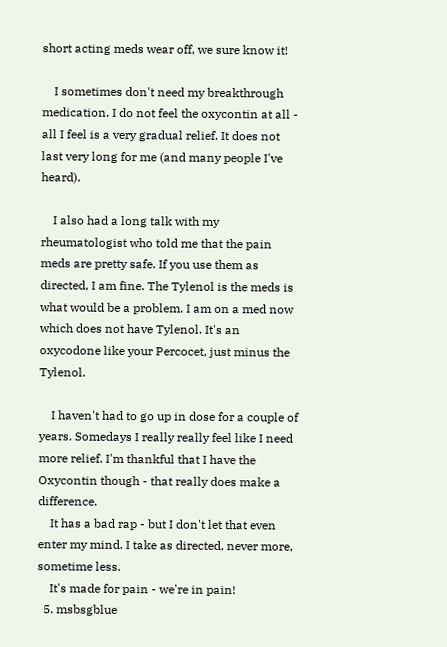short acting meds wear off, we sure know it!

    I sometimes don't need my breakthrough medication. I do not feel the oxycontin at all - all I feel is a very gradual relief. It does not last very long for me (and many people I've heard).

    I also had a long talk with my rheumatologist who told me that the pain meds are pretty safe. If you use them as directed, I am fine. The Tylenol is the meds is what would be a problem. I am on a med now which does not have Tylenol. It's an oxycodone like your Percocet, just minus the Tylenol.

    I haven't had to go up in dose for a couple of years. Somedays I really really feel like I need more relief. I'm thankful that I have the Oxycontin though - that really does make a difference.
    It has a bad rap - but I don't let that even enter my mind. I take as directed, never more, sometime less.
    It's made for pain - we're in pain!
  5. msbsgblue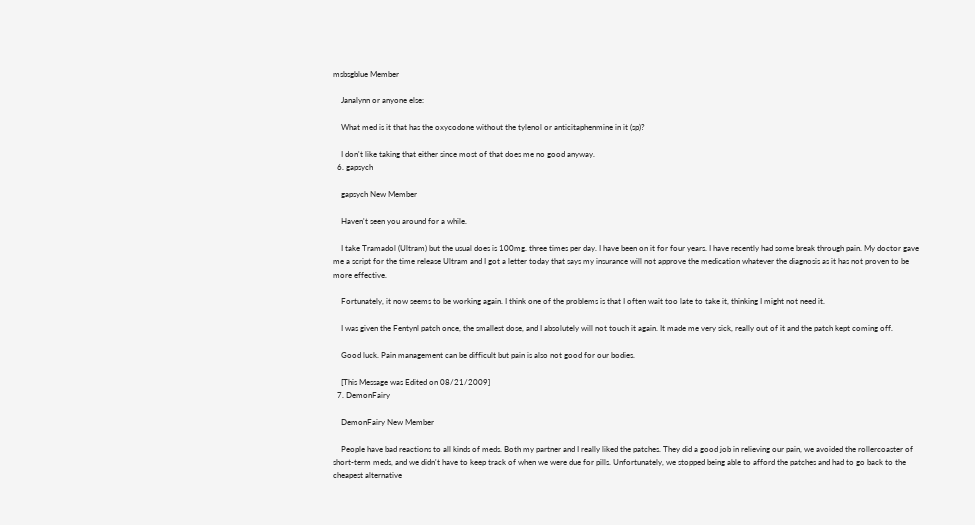msbsgblue Member

    Janalynn or anyone else:

    What med is it that has the oxycodone without the tylenol or anticitaphenmine in it (sp)?

    I don't like taking that either since most of that does me no good anyway.
  6. gapsych

    gapsych New Member

    Haven't seen you around for a while.

    I take Tramadol (Ultram) but the usual does is 100mg. three times per day. I have been on it for four years. I have recently had some break through pain. My doctor gave me a script for the time release Ultram and I got a letter today that says my insurance will not approve the medication whatever the diagnosis as it has not proven to be more effective.

    Fortunately, it now seems to be working again. I think one of the problems is that I often wait too late to take it, thinking I might not need it.

    I was given the Fentynl patch once, the smallest dose, and I absolutely will not touch it again. It made me very sick, really out of it and the patch kept coming off.

    Good luck. Pain management can be difficult but pain is also not good for our bodies.

    [This Message was Edited on 08/21/2009]
  7. DemonFairy

    DemonFairy New Member

    People have bad reactions to all kinds of meds. Both my partner and I really liked the patches. They did a good job in relieving our pain, we avoided the rollercoaster of short-term meds, and we didn't have to keep track of when we were due for pills. Unfortunately, we stopped being able to afford the patches and had to go back to the cheapest alternative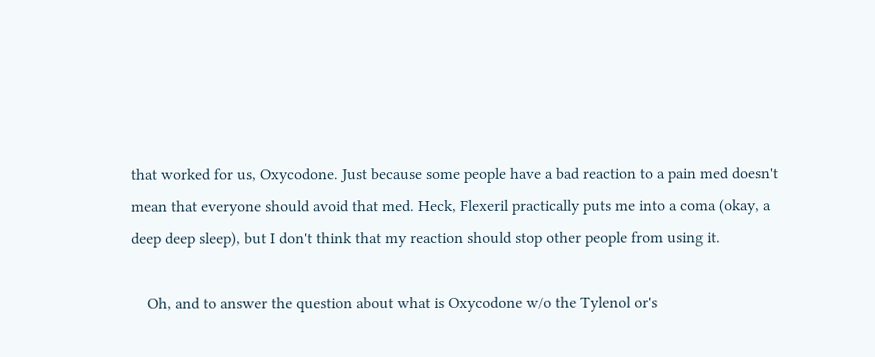that worked for us, Oxycodone. Just because some people have a bad reaction to a pain med doesn't mean that everyone should avoid that med. Heck, Flexeril practically puts me into a coma (okay, a deep deep sleep), but I don't think that my reaction should stop other people from using it.

    Oh, and to answer the question about what is Oxycodone w/o the Tylenol or's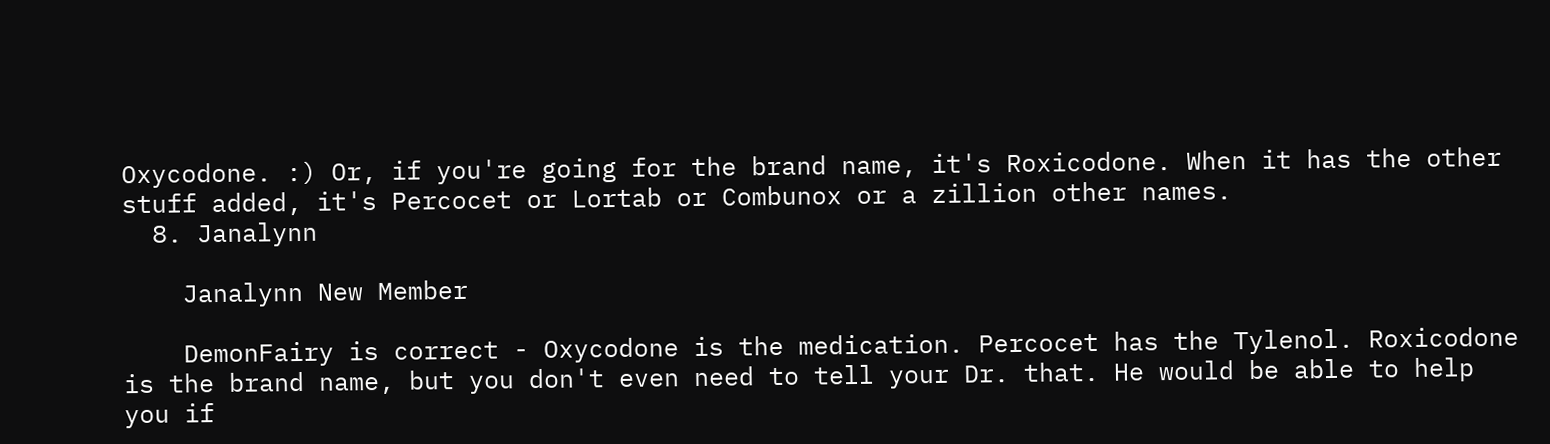Oxycodone. :) Or, if you're going for the brand name, it's Roxicodone. When it has the other stuff added, it's Percocet or Lortab or Combunox or a zillion other names.
  8. Janalynn

    Janalynn New Member

    DemonFairy is correct - Oxycodone is the medication. Percocet has the Tylenol. Roxicodone is the brand name, but you don't even need to tell your Dr. that. He would be able to help you if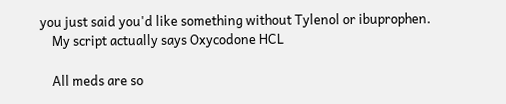you just said you'd like something without Tylenol or ibuprophen.
    My script actually says Oxycodone HCL

    All meds are so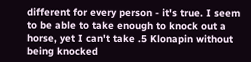different for every person - it's true. I seem to be able to take enough to knock out a horse, yet I can't take .5 Klonapin without being knocked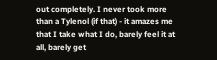out completely. I never took more than a Tylenol (if that) - it amazes me that I take what I do, barely feel it at all, barely get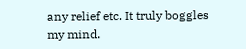any relief etc. It truly boggles my mind.